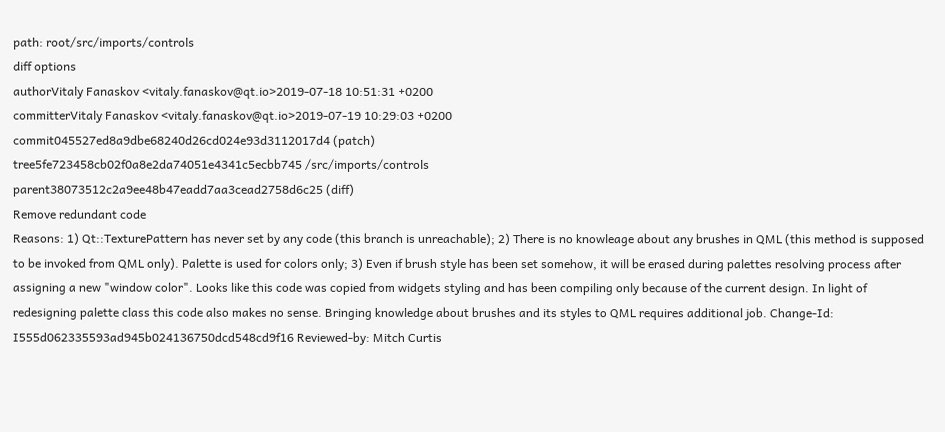path: root/src/imports/controls
diff options
authorVitaly Fanaskov <vitaly.fanaskov@qt.io>2019-07-18 10:51:31 +0200
committerVitaly Fanaskov <vitaly.fanaskov@qt.io>2019-07-19 10:29:03 +0200
commit045527ed8a9dbe68240d26cd024e93d3112017d4 (patch)
tree5fe723458cb02f0a8e2da74051e4341c5ecbb745 /src/imports/controls
parent38073512c2a9ee48b47eadd7aa3cead2758d6c25 (diff)
Remove redundant code
Reasons: 1) Qt::TexturePattern has never set by any code (this branch is unreachable); 2) There is no knowleage about any brushes in QML (this method is supposed to be invoked from QML only). Palette is used for colors only; 3) Even if brush style has been set somehow, it will be erased during palettes resolving process after assigning a new "window color". Looks like this code was copied from widgets styling and has been compiling only because of the current design. In light of redesigning palette class this code also makes no sense. Bringing knowledge about brushes and its styles to QML requires additional job. Change-Id: I555d062335593ad945b024136750dcd548cd9f16 Reviewed-by: Mitch Curtis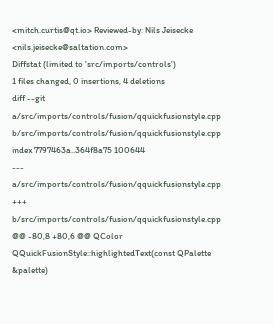<mitch.curtis@qt.io> Reviewed-by: Nils Jeisecke <nils.jeisecke@saltation.com>
Diffstat (limited to 'src/imports/controls')
1 files changed, 0 insertions, 4 deletions
diff --git a/src/imports/controls/fusion/qquickfusionstyle.cpp b/src/imports/controls/fusion/qquickfusionstyle.cpp
index 7797463a..364f8a75 100644
--- a/src/imports/controls/fusion/qquickfusionstyle.cpp
+++ b/src/imports/controls/fusion/qquickfusionstyle.cpp
@@ -80,8 +80,6 @@ QColor QQuickFusionStyle::highlightedText(const QPalette &palette)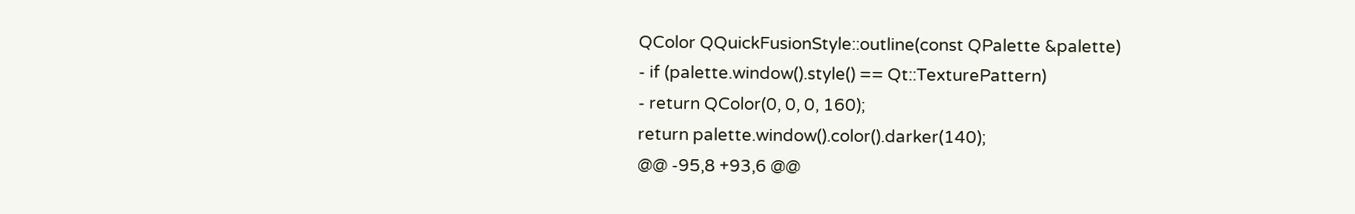QColor QQuickFusionStyle::outline(const QPalette &palette)
- if (palette.window().style() == Qt::TexturePattern)
- return QColor(0, 0, 0, 160);
return palette.window().color().darker(140);
@@ -95,8 +93,6 @@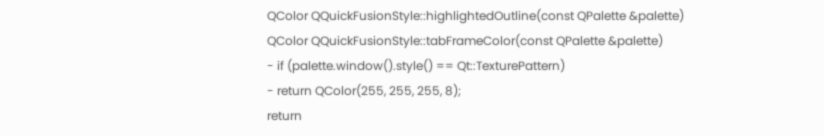QColor QQuickFusionStyle::highlightedOutline(const QPalette &palette)
QColor QQuickFusionStyle::tabFrameColor(const QPalette &palette)
- if (palette.window().style() == Qt::TexturePattern)
- return QColor(255, 255, 255, 8);
return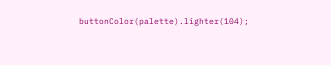buttonColor(palette).lighter(104);